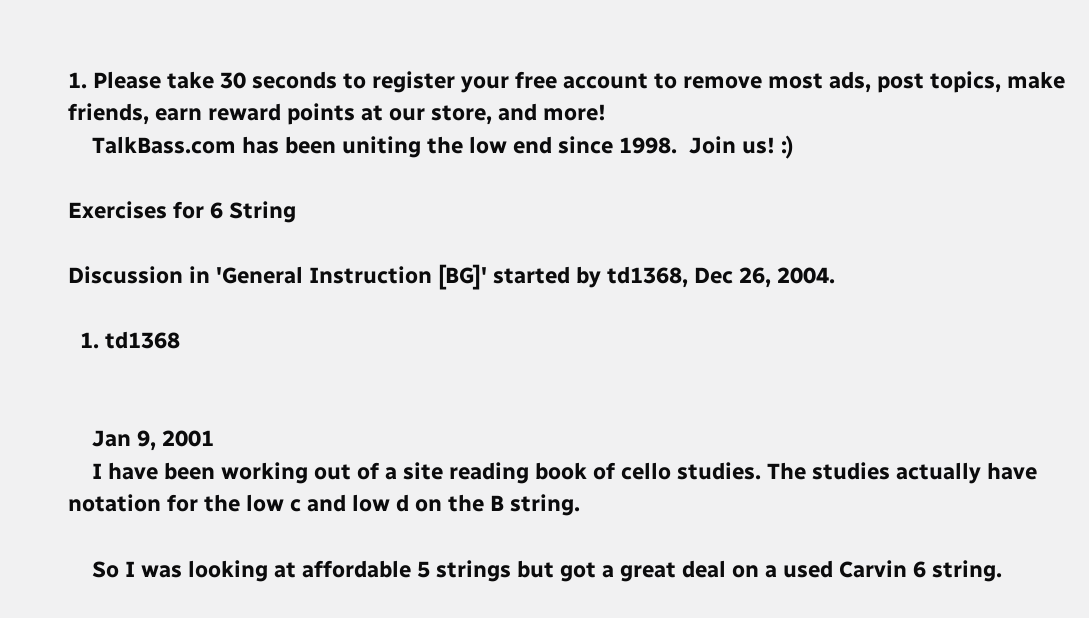1. Please take 30 seconds to register your free account to remove most ads, post topics, make friends, earn reward points at our store, and more!
    TalkBass.com has been uniting the low end since 1998.  Join us! :)

Exercises for 6 String

Discussion in 'General Instruction [BG]' started by td1368, Dec 26, 2004.

  1. td1368


    Jan 9, 2001
    I have been working out of a site reading book of cello studies. The studies actually have notation for the low c and low d on the B string.

    So I was looking at affordable 5 strings but got a great deal on a used Carvin 6 string.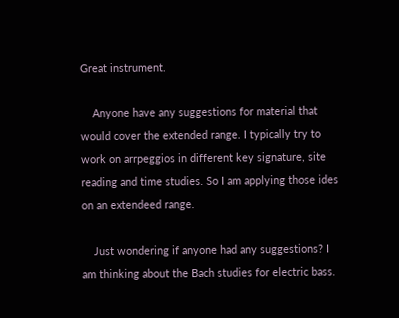Great instrument.

    Anyone have any suggestions for material that would cover the extended range. I typically try to work on arrpeggios in different key signature, site reading and time studies. So I am applying those ides on an extendeed range.

    Just wondering if anyone had any suggestions? I am thinking about the Bach studies for electric bass.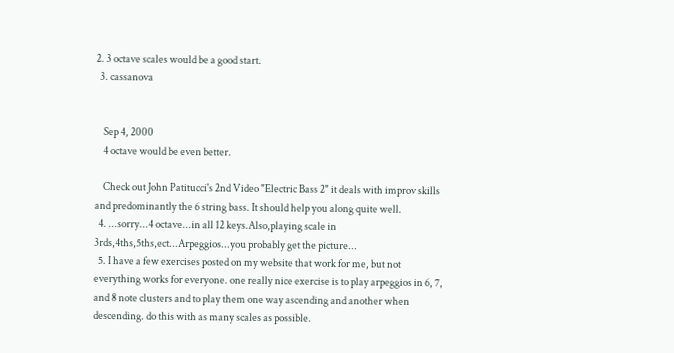2. 3 octave scales would be a good start.
  3. cassanova


    Sep 4, 2000
    4 octave would be even better.

    Check out John Patitucci's 2nd Video "Electric Bass 2" it deals with improv skills and predominantly the 6 string bass. It should help you along quite well.
  4. ...sorry...4 octave...in all 12 keys.Also,playing scale in 3rds,4ths,5ths,ect...Arpeggios...you probably get the picture...
  5. I have a few exercises posted on my website that work for me, but not everything works for everyone. one really nice exercise is to play arpeggios in 6, 7, and 8 note clusters and to play them one way ascending and another when descending. do this with as many scales as possible.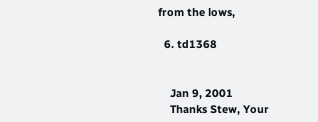from the lows,

  6. td1368


    Jan 9, 2001
    Thanks Stew, Your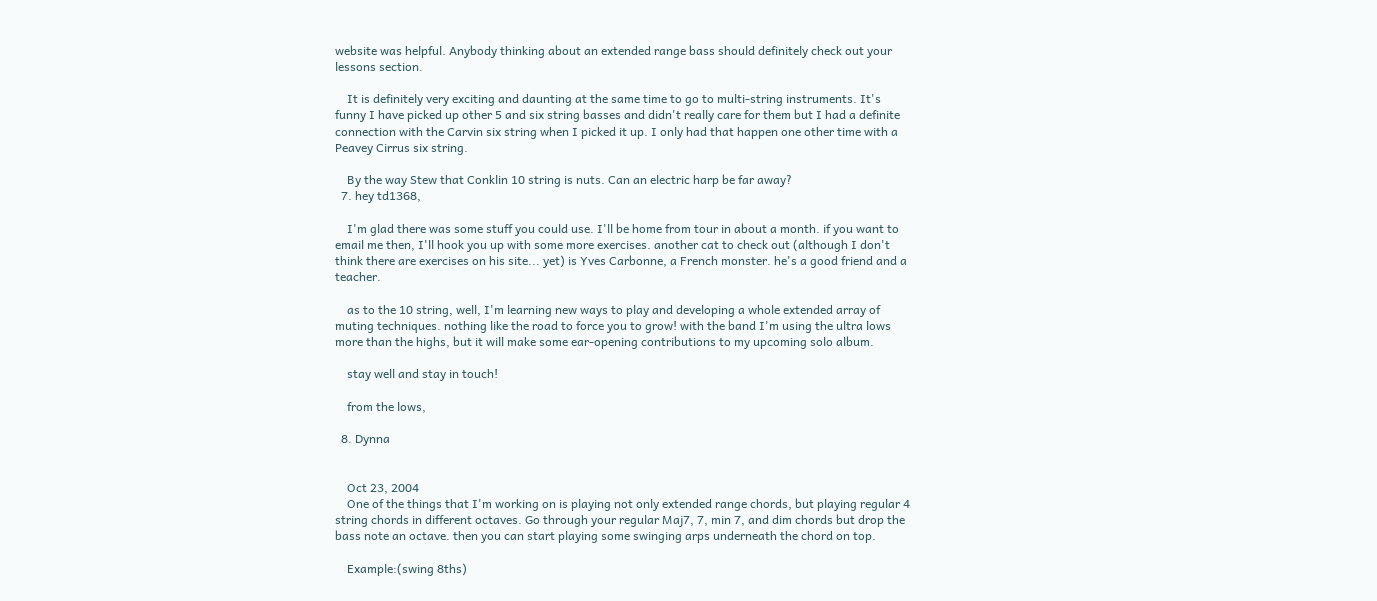website was helpful. Anybody thinking about an extended range bass should definitely check out your lessons section.

    It is definitely very exciting and daunting at the same time to go to multi-string instruments. It's funny I have picked up other 5 and six string basses and didn't really care for them but I had a definite connection with the Carvin six string when I picked it up. I only had that happen one other time with a Peavey Cirrus six string.

    By the way Stew that Conklin 10 string is nuts. Can an electric harp be far away?
  7. hey td1368,

    I'm glad there was some stuff you could use. I'll be home from tour in about a month. if you want to email me then, I'll hook you up with some more exercises. another cat to check out (although I don't think there are exercises on his site... yet) is Yves Carbonne, a French monster. he's a good friend and a teacher.

    as to the 10 string, well, I'm learning new ways to play and developing a whole extended array of muting techniques. nothing like the road to force you to grow! with the band I'm using the ultra lows more than the highs, but it will make some ear-opening contributions to my upcoming solo album.

    stay well and stay in touch!

    from the lows,

  8. Dynna


    Oct 23, 2004
    One of the things that I'm working on is playing not only extended range chords, but playing regular 4 string chords in different octaves. Go through your regular Maj7, 7, min 7, and dim chords but drop the bass note an octave. then you can start playing some swinging arps underneath the chord on top.

    Example:(swing 8ths)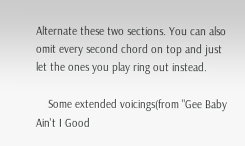Alternate these two sections. You can also omit every second chord on top and just let the ones you play ring out instead.

    Some extended voicings(from "Gee Baby Ain't I Good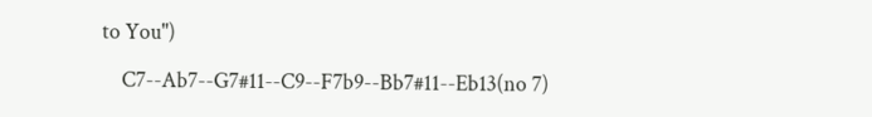to You")

    C7--Ab7--G7#11--C9--F7b9--Bb7#11--Eb13(no 7)